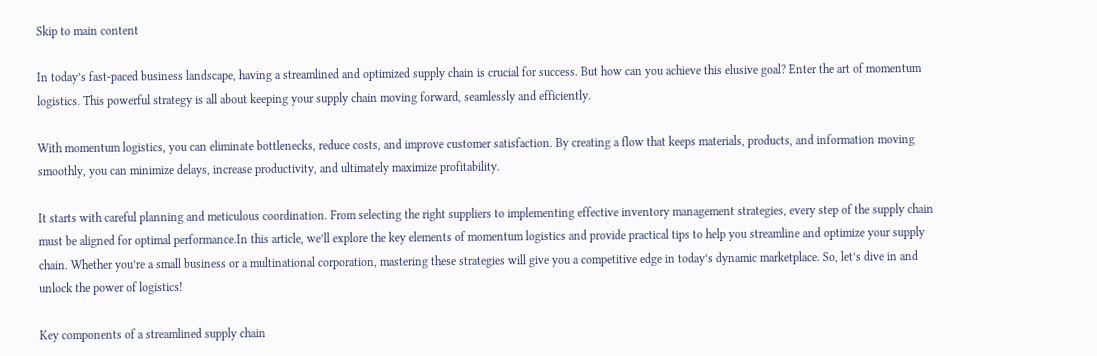Skip to main content

In today’s fast-paced business landscape, having a streamlined and optimized supply chain is crucial for success. But how can you achieve this elusive goal? Enter the art of momentum logistics. This powerful strategy is all about keeping your supply chain moving forward, seamlessly and efficiently.

With momentum logistics, you can eliminate bottlenecks, reduce costs, and improve customer satisfaction. By creating a flow that keeps materials, products, and information moving smoothly, you can minimize delays, increase productivity, and ultimately maximize profitability.

It starts with careful planning and meticulous coordination. From selecting the right suppliers to implementing effective inventory management strategies, every step of the supply chain must be aligned for optimal performance.In this article, we’ll explore the key elements of momentum logistics and provide practical tips to help you streamline and optimize your supply chain. Whether you’re a small business or a multinational corporation, mastering these strategies will give you a competitive edge in today’s dynamic marketplace. So, let’s dive in and unlock the power of logistics!

Key components of a streamlined supply chain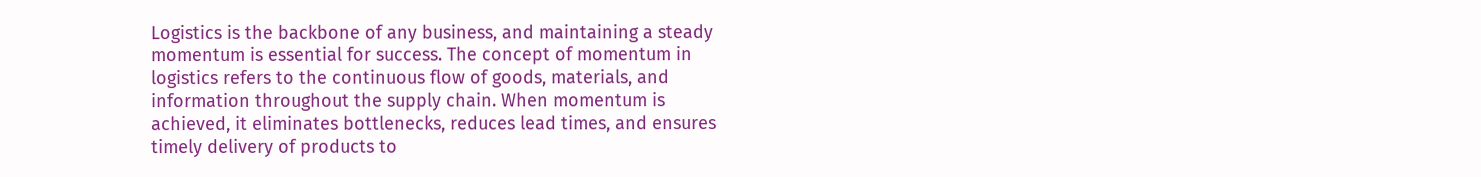Logistics is the backbone of any business, and maintaining a steady momentum is essential for success. The concept of momentum in logistics refers to the continuous flow of goods, materials, and information throughout the supply chain. When momentum is achieved, it eliminates bottlenecks, reduces lead times, and ensures timely delivery of products to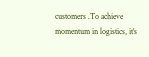customers .To achieve momentum in logistics, it’s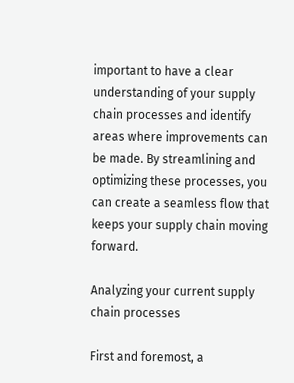important to have a clear understanding of your supply chain processes and identify areas where improvements can be made. By streamlining and optimizing these processes, you can create a seamless flow that keeps your supply chain moving forward.

Analyzing your current supply chain processes

First and foremost, a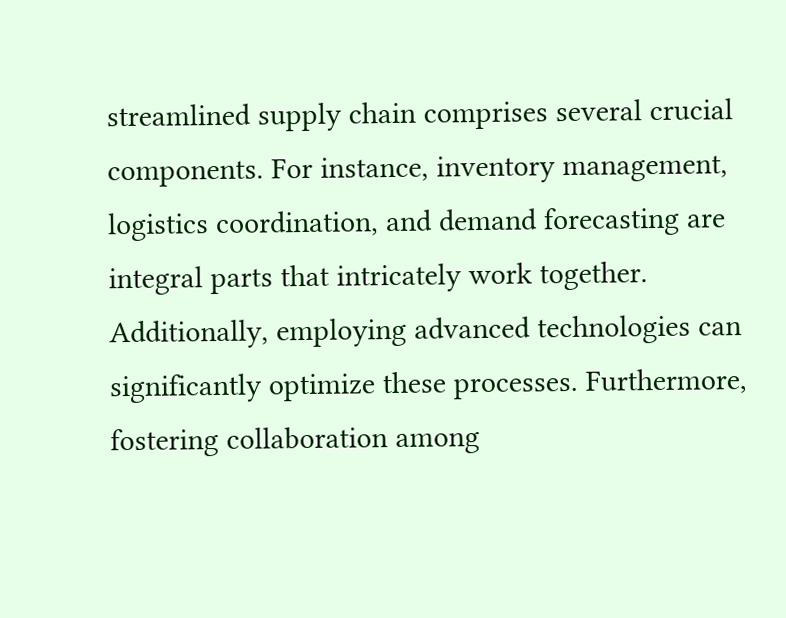streamlined supply chain comprises several crucial components. For instance, inventory management, logistics coordination, and demand forecasting are integral parts that intricately work together. Additionally, employing advanced technologies can significantly optimize these processes. Furthermore, fostering collaboration among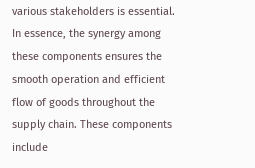various stakeholders is essential. In essence, the synergy among these components ensures the smooth operation and efficient flow of goods throughout the supply chain. These components include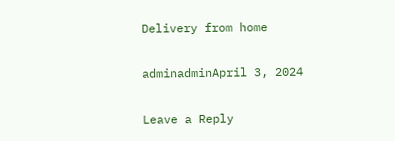Delivery from home

adminadminApril 3, 2024

Leave a Reply